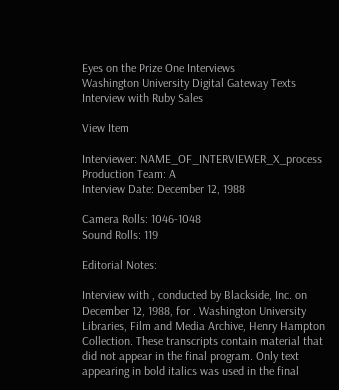Eyes on the Prize One Interviews
Washington University Digital Gateway Texts
Interview with Ruby Sales

View Item

Interviewer: NAME_OF_INTERVIEWER_X_process
Production Team: A
Interview Date: December 12, 1988

Camera Rolls: 1046-1048
Sound Rolls: 119

Editorial Notes:

Interview with , conducted by Blackside, Inc. on December 12, 1988, for . Washington University Libraries, Film and Media Archive, Henry Hampton Collection. These transcripts contain material that did not appear in the final program. Only text appearing in bold italics was used in the final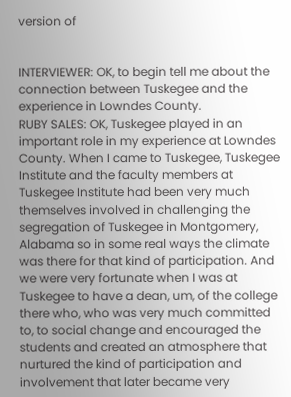version of


INTERVIEWER: OK, to begin tell me about the connection between Tuskegee and the experience in Lowndes County.
RUBY SALES: OK, Tuskegee played in an important role in my experience at Lowndes County. When I came to Tuskegee, Tuskegee Institute and the faculty members at Tuskegee Institute had been very much themselves involved in challenging the segregation of Tuskegee in Montgomery, Alabama so in some real ways the climate was there for that kind of participation. And we were very fortunate when I was at Tuskegee to have a dean, um, of the college there who, who was very much committed to, to social change and encouraged the students and created an atmosphere that nurtured the kind of participation and involvement that later became very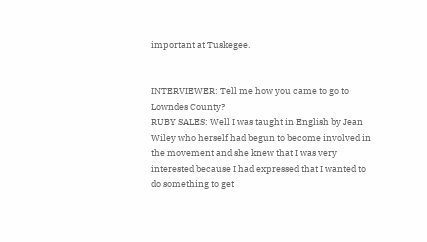important at Tuskegee.


INTERVIEWER: Tell me how you came to go to Lowndes County?
RUBY SALES: Well I was taught in English by Jean Wiley who herself had begun to become involved in the movement and she knew that I was very interested because I had expressed that I wanted to do something to get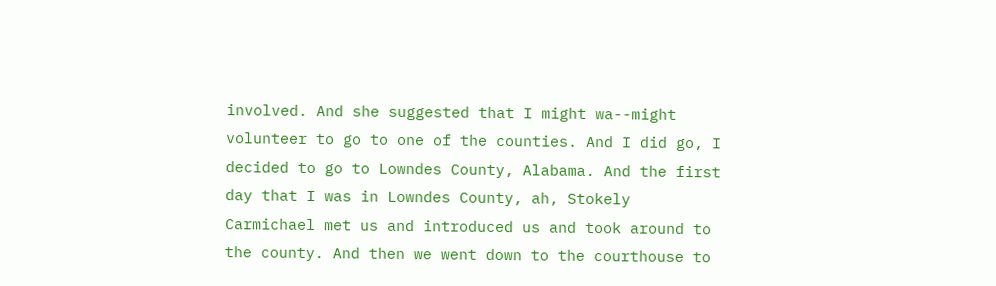involved. And she suggested that I might wa--might volunteer to go to one of the counties. And I did go, I decided to go to Lowndes County, Alabama. And the first day that I was in Lowndes County, ah, Stokely Carmichael met us and introduced us and took around to the county. And then we went down to the courthouse to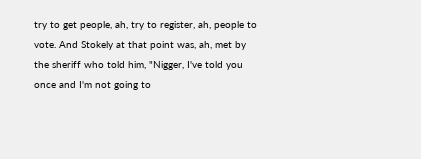try to get people, ah, try to register, ah, people to vote. And Stokely at that point was, ah, met by the sheriff who told him, "Nigger, I've told you once and I'm not going to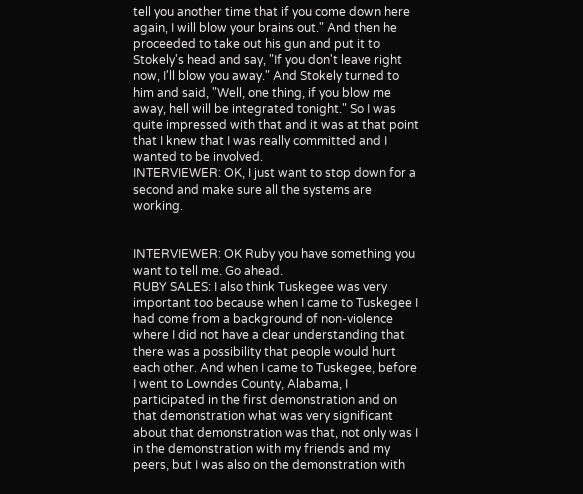tell you another time that if you come down here again, I will blow your brains out." And then he proceeded to take out his gun and put it to Stokely's head and say, "If you don't leave right now, I'll blow you away." And Stokely turned to him and said, "Well, one thing, if you blow me away, hell will be integrated tonight." So I was quite impressed with that and it was at that point that I knew that I was really committed and I wanted to be involved.
INTERVIEWER: OK, I just want to stop down for a second and make sure all the systems are working.


INTERVIEWER: OK Ruby you have something you want to tell me. Go ahead.
RUBY SALES: I also think Tuskegee was very important too because when I came to Tuskegee I had come from a background of non-violence where I did not have a clear understanding that there was a possibility that people would hurt each other. And when I came to Tuskegee, before I went to Lowndes County, Alabama, I participated in the first demonstration and on that demonstration what was very significant about that demonstration was that, not only was I in the demonstration with my friends and my peers, but I was also on the demonstration with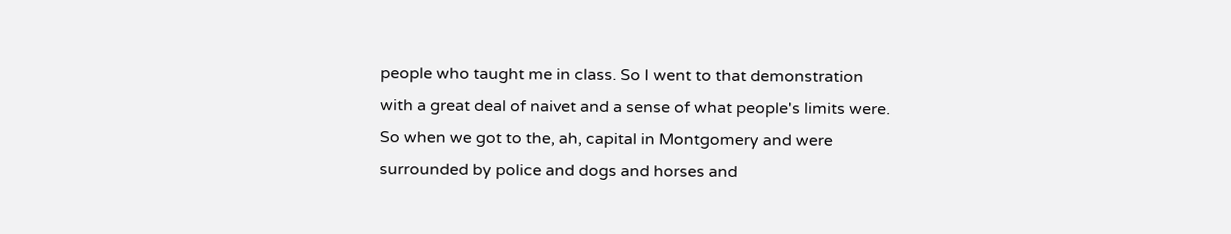people who taught me in class. So I went to that demonstration with a great deal of naivet and a sense of what people's limits were. So when we got to the, ah, capital in Montgomery and were surrounded by police and dogs and horses and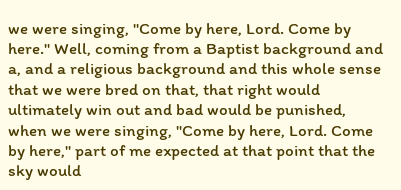we were singing, "Come by here, Lord. Come by here." Well, coming from a Baptist background and a, and a religious background and this whole sense that we were bred on that, that right would ultimately win out and bad would be punished, when we were singing, "Come by here, Lord. Come by here," part of me expected at that point that the sky would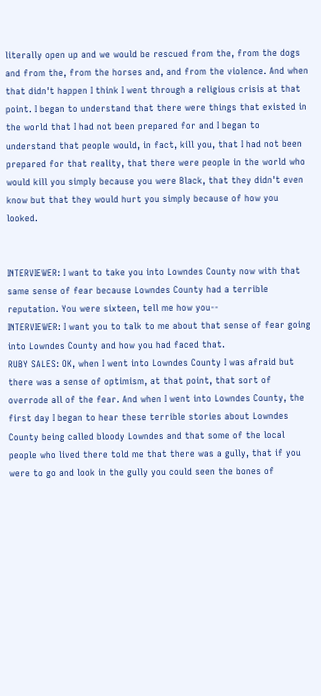literally open up and we would be rescued from the, from the dogs and from the, from the horses and, and from the violence. And when that didn't happen I think I went through a religious crisis at that point. I began to understand that there were things that existed in the world that I had not been prepared for and I began to understand that people would, in fact, kill you, that I had not been prepared for that reality, that there were people in the world who would kill you simply because you were Black, that they didn't even know but that they would hurt you simply because of how you looked.


INTERVIEWER: I want to take you into Lowndes County now with that same sense of fear because Lowndes County had a terrible reputation. You were sixteen, tell me how you--
INTERVIEWER: I want you to talk to me about that sense of fear going into Lowndes County and how you had faced that.
RUBY SALES: OK, when I went into Lowndes County I was afraid but there was a sense of optimism, at that point, that sort of overrode all of the fear. And when I went into Lowndes County, the first day I began to hear these terrible stories about Lowndes County being called bloody Lowndes and that some of the local people who lived there told me that there was a gully, that if you were to go and look in the gully you could seen the bones of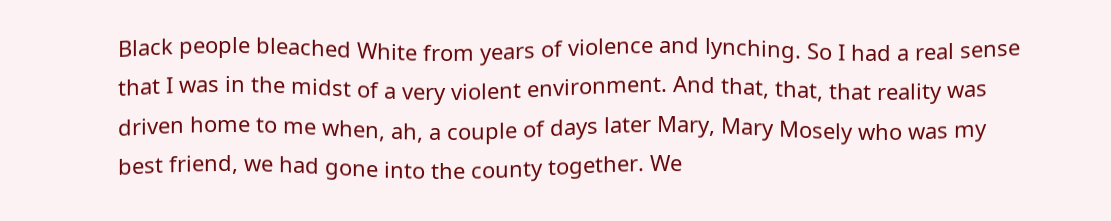Black people bleached White from years of violence and lynching. So I had a real sense that I was in the midst of a very violent environment. And that, that, that reality was driven home to me when, ah, a couple of days later Mary, Mary Mosely who was my best friend, we had gone into the county together. We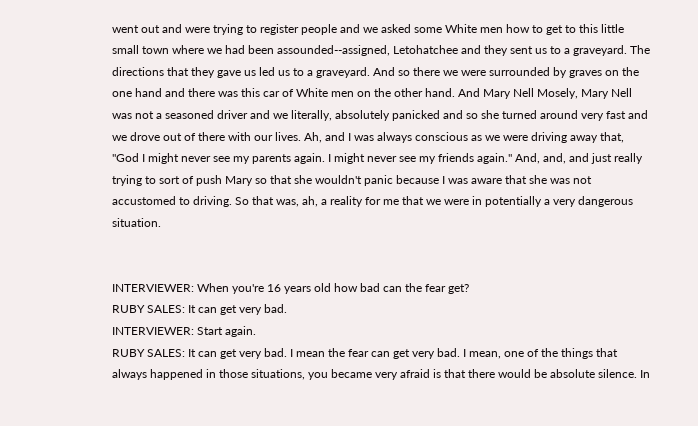went out and were trying to register people and we asked some White men how to get to this little small town where we had been assounded--assigned, Letohatchee and they sent us to a graveyard. The directions that they gave us led us to a graveyard. And so there we were surrounded by graves on the one hand and there was this car of White men on the other hand. And Mary Nell Mosely, Mary Nell was not a seasoned driver and we literally, absolutely panicked and so she turned around very fast and we drove out of there with our lives. Ah, and I was always conscious as we were driving away that, "God I might never see my parents again. I might never see my friends again." And, and, and just really trying to sort of push Mary so that she wouldn't panic because I was aware that she was not accustomed to driving. So that was, ah, a reality for me that we were in potentially a very dangerous situation.


INTERVIEWER: When you're 16 years old how bad can the fear get?
RUBY SALES: It can get very bad.
INTERVIEWER: Start again.
RUBY SALES: It can get very bad. I mean the fear can get very bad. I mean, one of the things that always happened in those situations, you became very afraid is that there would be absolute silence. In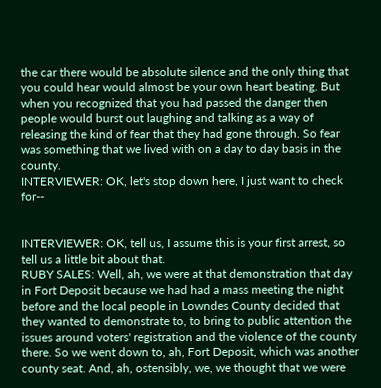the car there would be absolute silence and the only thing that you could hear would almost be your own heart beating. But when you recognized that you had passed the danger then people would burst out laughing and talking as a way of releasing the kind of fear that they had gone through. So fear was something that we lived with on a day to day basis in the county.
INTERVIEWER: OK, let's stop down here, I just want to check for--


INTERVIEWER: OK, tell us, I assume this is your first arrest, so tell us a little bit about that.
RUBY SALES: Well, ah, we were at that demonstration that day in Fort Deposit because we had had a mass meeting the night before and the local people in Lowndes County decided that they wanted to demonstrate to, to bring to public attention the issues around voters' registration and the violence of the county there. So we went down to, ah, Fort Deposit, which was another county seat. And, ah, ostensibly, we, we thought that we were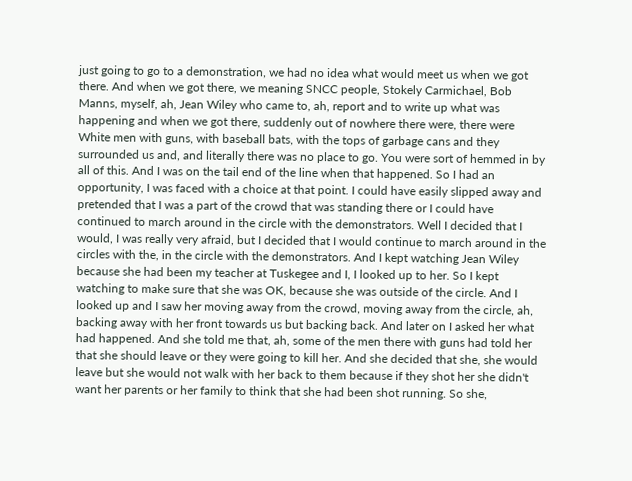just going to go to a demonstration, we had no idea what would meet us when we got there. And when we got there, we meaning SNCC people, Stokely Carmichael, Bob Manns, myself, ah, Jean Wiley who came to, ah, report and to write up what was happening and when we got there, suddenly out of nowhere there were, there were White men with guns, with baseball bats, with the tops of garbage cans and they surrounded us and, and literally there was no place to go. You were sort of hemmed in by all of this. And I was on the tail end of the line when that happened. So I had an opportunity, I was faced with a choice at that point. I could have easily slipped away and pretended that I was a part of the crowd that was standing there or I could have continued to march around in the circle with the demonstrators. Well I decided that I would, I was really very afraid, but I decided that I would continue to march around in the circles with the, in the circle with the demonstrators. And I kept watching Jean Wiley because she had been my teacher at Tuskegee and I, I looked up to her. So I kept watching to make sure that she was OK, because she was outside of the circle. And I looked up and I saw her moving away from the crowd, moving away from the circle, ah, backing away with her front towards us but backing back. And later on I asked her what had happened. And she told me that, ah, some of the men there with guns had told her that she should leave or they were going to kill her. And she decided that she, she would leave but she would not walk with her back to them because if they shot her she didn't want her parents or her family to think that she had been shot running. So she,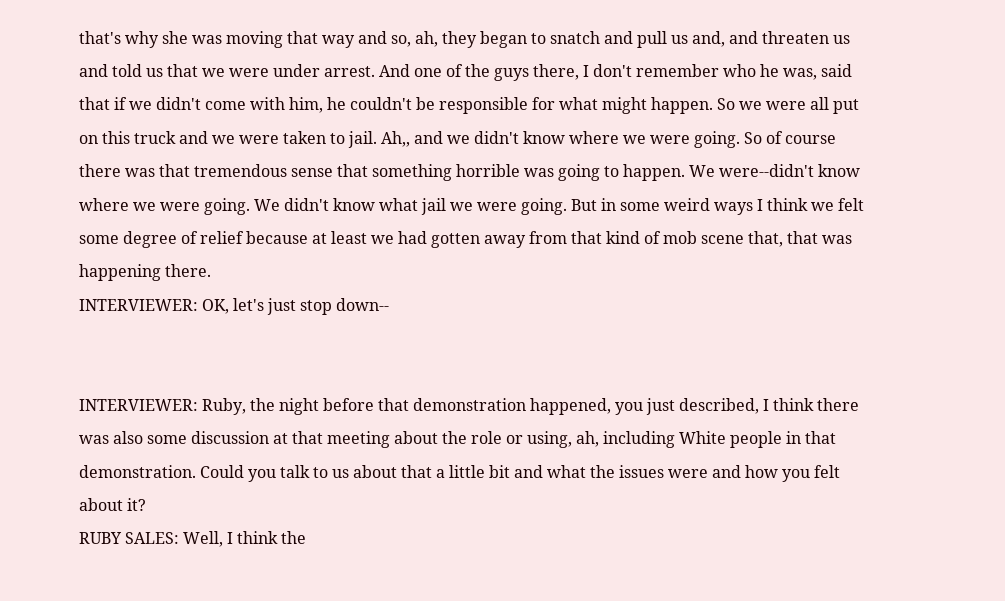that's why she was moving that way and so, ah, they began to snatch and pull us and, and threaten us and told us that we were under arrest. And one of the guys there, I don't remember who he was, said that if we didn't come with him, he couldn't be responsible for what might happen. So we were all put on this truck and we were taken to jail. Ah,, and we didn't know where we were going. So of course there was that tremendous sense that something horrible was going to happen. We were--didn't know where we were going. We didn't know what jail we were going. But in some weird ways I think we felt some degree of relief because at least we had gotten away from that kind of mob scene that, that was happening there.
INTERVIEWER: OK, let's just stop down--


INTERVIEWER: Ruby, the night before that demonstration happened, you just described, I think there was also some discussion at that meeting about the role or using, ah, including White people in that demonstration. Could you talk to us about that a little bit and what the issues were and how you felt about it?
RUBY SALES: Well, I think the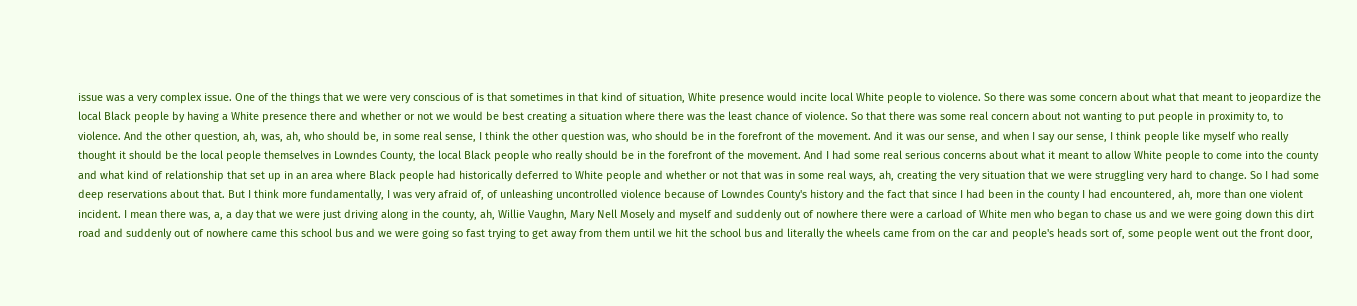issue was a very complex issue. One of the things that we were very conscious of is that sometimes in that kind of situation, White presence would incite local White people to violence. So there was some concern about what that meant to jeopardize the local Black people by having a White presence there and whether or not we would be best creating a situation where there was the least chance of violence. So that there was some real concern about not wanting to put people in proximity to, to violence. And the other question, ah, was, ah, who should be, in some real sense, I think the other question was, who should be in the forefront of the movement. And it was our sense, and when I say our sense, I think people like myself who really thought it should be the local people themselves in Lowndes County, the local Black people who really should be in the forefront of the movement. And I had some real serious concerns about what it meant to allow White people to come into the county and what kind of relationship that set up in an area where Black people had historically deferred to White people and whether or not that was in some real ways, ah, creating the very situation that we were struggling very hard to change. So I had some deep reservations about that. But I think more fundamentally, I was very afraid of, of unleashing uncontrolled violence because of Lowndes County's history and the fact that since I had been in the county I had encountered, ah, more than one violent incident. I mean there was, a, a day that we were just driving along in the county, ah, Willie Vaughn, Mary Nell Mosely and myself and suddenly out of nowhere there were a carload of White men who began to chase us and we were going down this dirt road and suddenly out of nowhere came this school bus and we were going so fast trying to get away from them until we hit the school bus and literally the wheels came from on the car and people's heads sort of, some people went out the front door,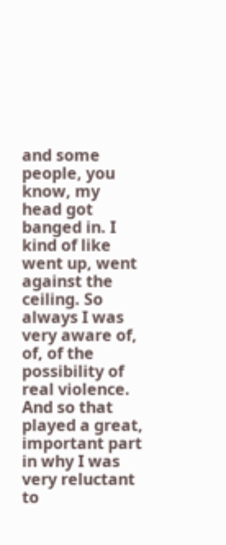and some people, you know, my head got banged in. I kind of like went up, went against the ceiling. So always I was very aware of, of, of the possibility of real violence. And so that played a great, important part in why I was very reluctant to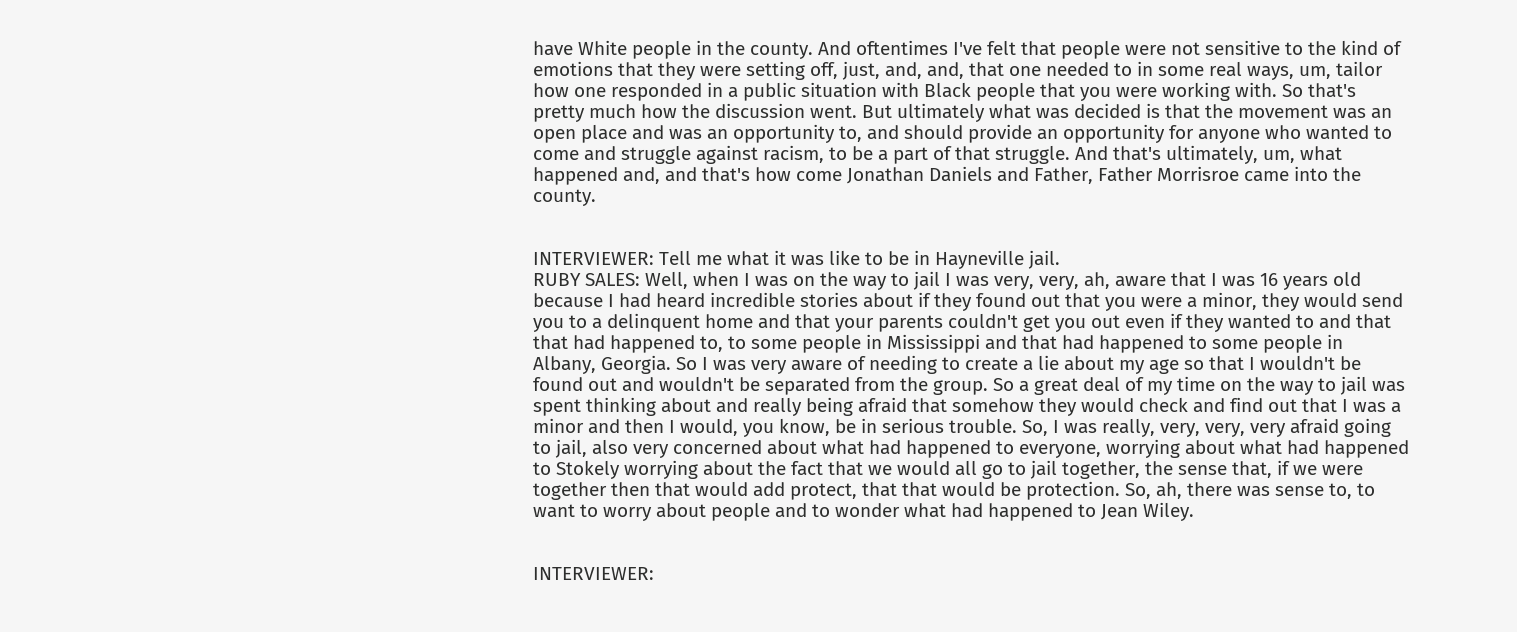have White people in the county. And oftentimes I've felt that people were not sensitive to the kind of emotions that they were setting off, just, and, and, that one needed to in some real ways, um, tailor how one responded in a public situation with Black people that you were working with. So that's pretty much how the discussion went. But ultimately what was decided is that the movement was an open place and was an opportunity to, and should provide an opportunity for anyone who wanted to come and struggle against racism, to be a part of that struggle. And that's ultimately, um, what happened and, and that's how come Jonathan Daniels and Father, Father Morrisroe came into the county.


INTERVIEWER: Tell me what it was like to be in Hayneville jail.
RUBY SALES: Well, when I was on the way to jail I was very, very, ah, aware that I was 16 years old because I had heard incredible stories about if they found out that you were a minor, they would send you to a delinquent home and that your parents couldn't get you out even if they wanted to and that that had happened to, to some people in Mississippi and that had happened to some people in Albany, Georgia. So I was very aware of needing to create a lie about my age so that I wouldn't be found out and wouldn't be separated from the group. So a great deal of my time on the way to jail was spent thinking about and really being afraid that somehow they would check and find out that I was a minor and then I would, you know, be in serious trouble. So, I was really, very, very, very afraid going to jail, also very concerned about what had happened to everyone, worrying about what had happened to Stokely worrying about the fact that we would all go to jail together, the sense that, if we were together then that would add protect, that that would be protection. So, ah, there was sense to, to want to worry about people and to wonder what had happened to Jean Wiley.


INTERVIEWER: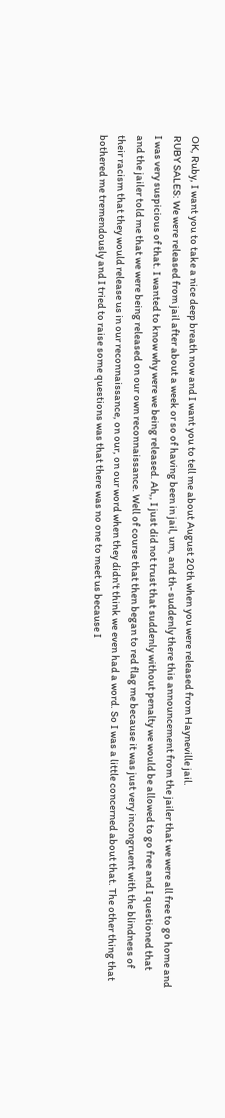OK, Ruby, I want you to take a nice deep breath now and I want you to tell me about August 20th when you were released from Hayneville jail.
RUBY SALES: We were released from jail after about a week or so of having been in jail, um, and th- suddenly there this announcement from the jailer that we were all free to go home and I was very suspicious of that. I wanted to know why were we being released. Ah,, I just did not trust that suddenly without penalty we would be allowed to go free and I questioned that and the jailer told me that we were being released on our own reconnaissance. Well of course that then began to red flag me because it was just very incongruent with the blindness of their racism that they would release us in our reconnaissance, on our, on our word when they didn't think we even had a word. So I was a little concerned about that. The other thing that bothered me tremendously and I tried to raise some questions was that there was no one to meet us because I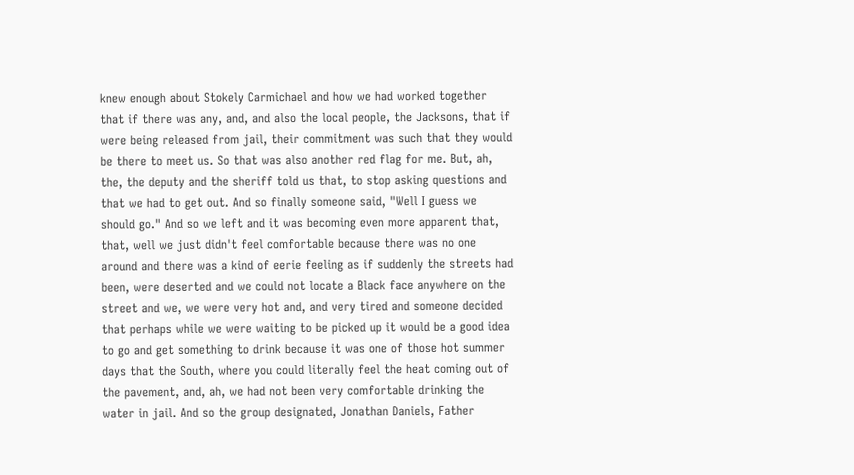knew enough about Stokely Carmichael and how we had worked together that if there was any, and, and also the local people, the Jacksons, that if were being released from jail, their commitment was such that they would be there to meet us. So that was also another red flag for me. But, ah, the, the deputy and the sheriff told us that, to stop asking questions and that we had to get out. And so finally someone said, "Well I guess we should go." And so we left and it was becoming even more apparent that, that, well we just didn't feel comfortable because there was no one around and there was a kind of eerie feeling as if suddenly the streets had been, were deserted and we could not locate a Black face anywhere on the street and we, we were very hot and, and very tired and someone decided that perhaps while we were waiting to be picked up it would be a good idea to go and get something to drink because it was one of those hot summer days that the South, where you could literally feel the heat coming out of the pavement, and, ah, we had not been very comfortable drinking the water in jail. And so the group designated, Jonathan Daniels, Father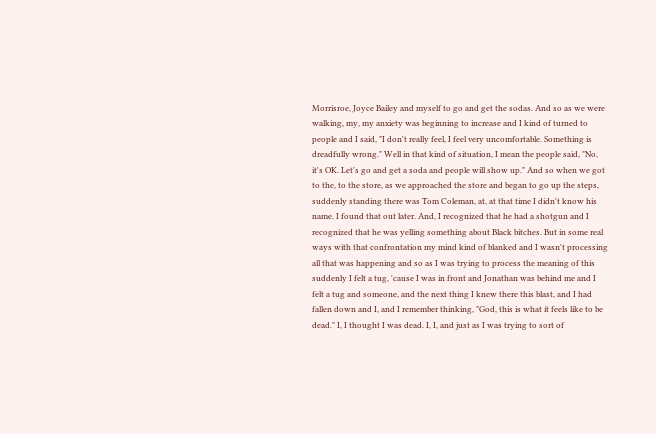Morrisroe, Joyce Bailey and myself to go and get the sodas. And so as we were walking, my, my anxiety was beginning to increase and I kind of turned to people and I said, "I don't really feel, I feel very uncomfortable. Something is dreadfully wrong." Well in that kind of situation, I mean the people said, "No, it's OK. Let's go and get a soda and people will show up." And so when we got to the, to the store, as we approached the store and began to go up the steps, suddenly standing there was Tom Coleman, at, at that time I didn't know his name. I found that out later. And, I recognized that he had a shotgun and I recognized that he was yelling something about Black bitches. But in some real ways with that confrontation my mind kind of blanked and I wasn't processing all that was happening and so as I was trying to process the meaning of this suddenly I felt a tug, 'cause I was in front and Jonathan was behind me and I felt a tug and someone, and the next thing I knew there this blast, and I had fallen down and I, and I remember thinking, "God, this is what it feels like to be dead." I, I thought I was dead. I, I, and just as I was trying to sort of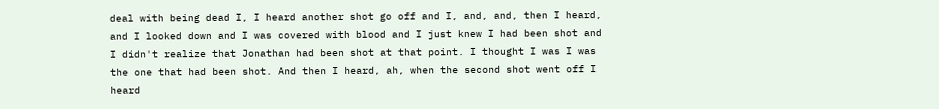deal with being dead I, I heard another shot go off and I, and, and, then I heard, and I looked down and I was covered with blood and I just knew I had been shot and I didn't realize that Jonathan had been shot at that point. I thought I was I was the one that had been shot. And then I heard, ah, when the second shot went off I heard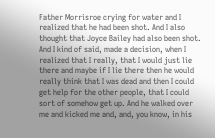Father Morrisroe crying for water and I realized that he had been shot. And I also thought that Joyce Bailey had also been shot. And I kind of said, made a decision, when I realized that I really, that I would just lie there and maybe if I lie there then he would really think that I was dead and then I could get help for the other people, that I could sort of somehow get up. And he walked over me and kicked me and, and, you know, in his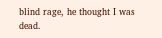blind rage, he thought I was dead.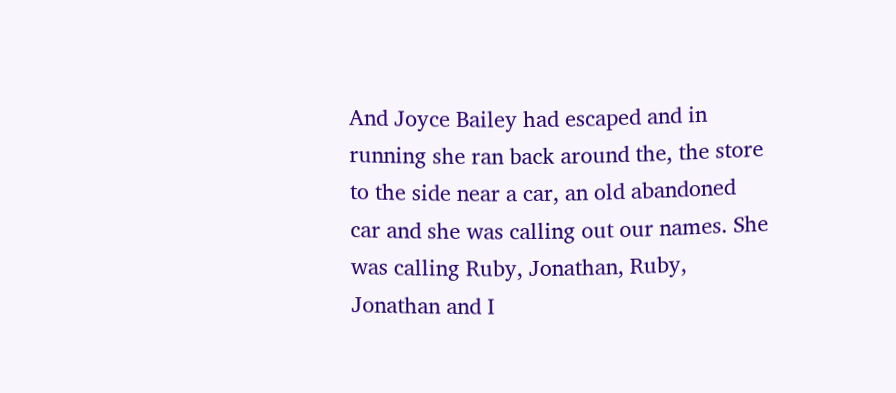And Joyce Bailey had escaped and in running she ran back around the, the store to the side near a car, an old abandoned car and she was calling out our names. She was calling Ruby, Jonathan, Ruby, Jonathan and I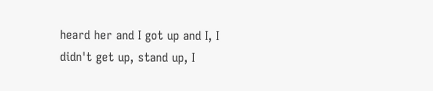heard her and I got up and I, I didn't get up, stand up, I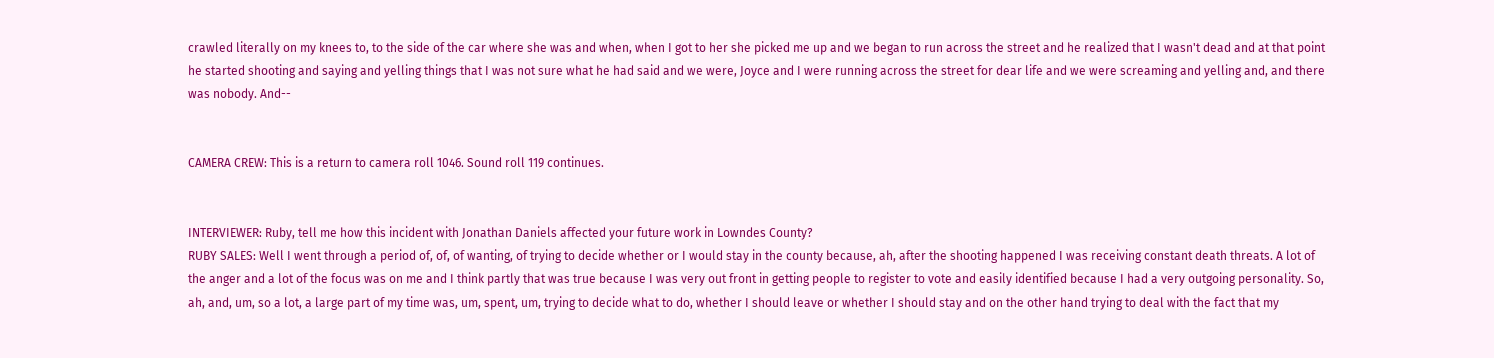crawled literally on my knees to, to the side of the car where she was and when, when I got to her she picked me up and we began to run across the street and he realized that I wasn't dead and at that point he started shooting and saying and yelling things that I was not sure what he had said and we were, Joyce and I were running across the street for dear life and we were screaming and yelling and, and there was nobody. And--


CAMERA CREW: This is a return to camera roll 1046. Sound roll 119 continues.


INTERVIEWER: Ruby, tell me how this incident with Jonathan Daniels affected your future work in Lowndes County?
RUBY SALES: Well I went through a period of, of, of wanting, of trying to decide whether or I would stay in the county because, ah, after the shooting happened I was receiving constant death threats. A lot of the anger and a lot of the focus was on me and I think partly that was true because I was very out front in getting people to register to vote and easily identified because I had a very outgoing personality. So, ah, and, um, so a lot, a large part of my time was, um, spent, um, trying to decide what to do, whether I should leave or whether I should stay and on the other hand trying to deal with the fact that my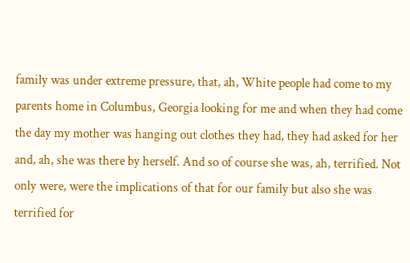family was under extreme pressure, that, ah, White people had come to my parents home in Columbus, Georgia looking for me and when they had come the day my mother was hanging out clothes they had, they had asked for her and, ah, she was there by herself. And so of course she was, ah, terrified. Not only were, were the implications of that for our family but also she was terrified for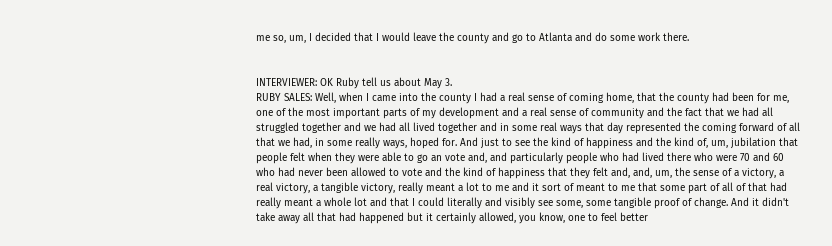me so, um, I decided that I would leave the county and go to Atlanta and do some work there.


INTERVIEWER: OK Ruby tell us about May 3.
RUBY SALES: Well, when I came into the county I had a real sense of coming home, that the county had been for me, one of the most important parts of my development and a real sense of community and the fact that we had all struggled together and we had all lived together and in some real ways that day represented the coming forward of all that we had, in some really ways, hoped for. And just to see the kind of happiness and the kind of, um, jubilation that people felt when they were able to go an vote and, and particularly people who had lived there who were 70 and 60 who had never been allowed to vote and the kind of happiness that they felt and, and, um, the sense of a victory, a real victory, a tangible victory, really meant a lot to me and it sort of meant to me that some part of all of that had really meant a whole lot and that I could literally and visibly see some, some tangible proof of change. And it didn't take away all that had happened but it certainly allowed, you know, one to feel better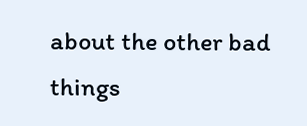about the other bad things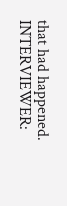that had happened.
INTERVIEWER: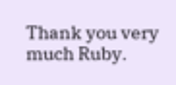Thank you very much Ruby.